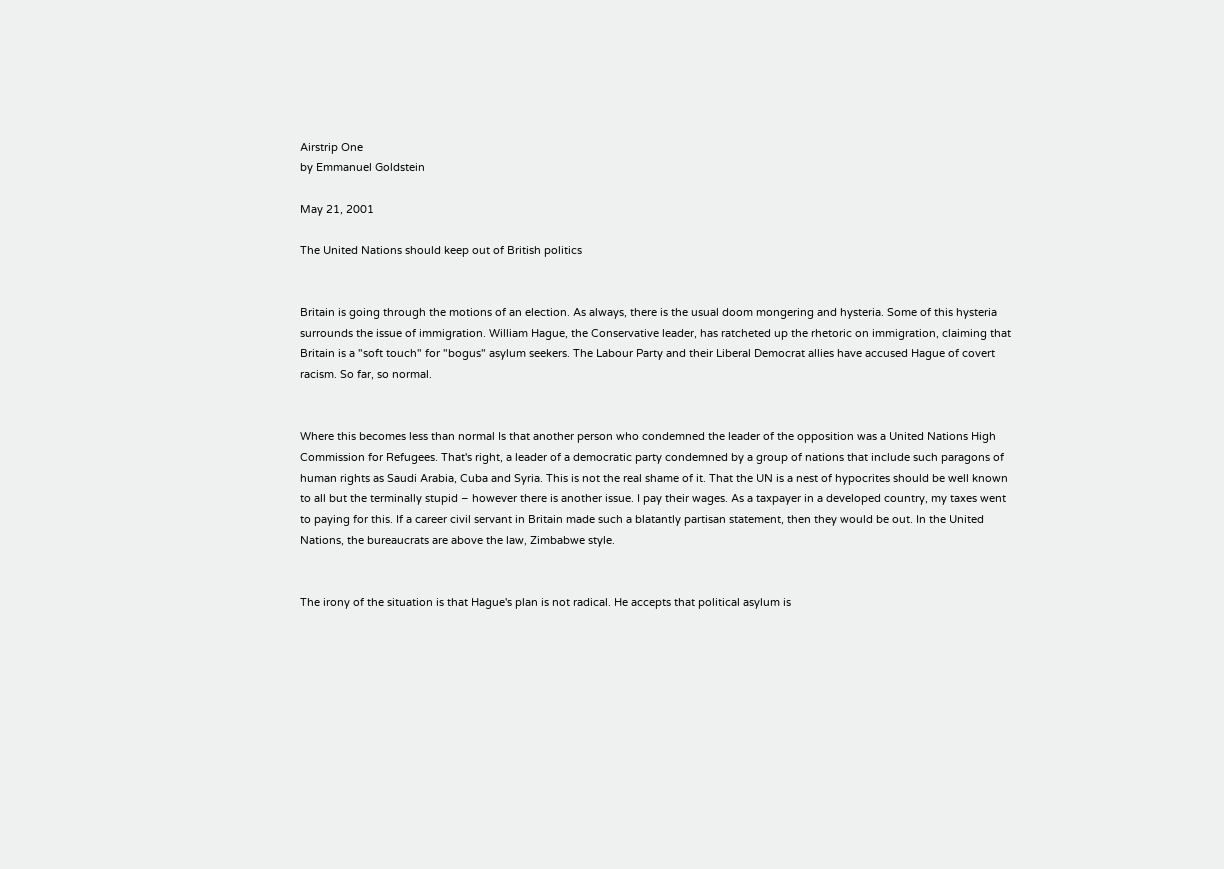Airstrip One
by Emmanuel Goldstein

May 21, 2001

The United Nations should keep out of British politics


Britain is going through the motions of an election. As always, there is the usual doom mongering and hysteria. Some of this hysteria surrounds the issue of immigration. William Hague, the Conservative leader, has ratcheted up the rhetoric on immigration, claiming that Britain is a "soft touch" for "bogus" asylum seekers. The Labour Party and their Liberal Democrat allies have accused Hague of covert racism. So far, so normal.


Where this becomes less than normal Is that another person who condemned the leader of the opposition was a United Nations High Commission for Refugees. That's right, a leader of a democratic party condemned by a group of nations that include such paragons of human rights as Saudi Arabia, Cuba and Syria. This is not the real shame of it. That the UN is a nest of hypocrites should be well known to all but the terminally stupid – however there is another issue. I pay their wages. As a taxpayer in a developed country, my taxes went to paying for this. If a career civil servant in Britain made such a blatantly partisan statement, then they would be out. In the United Nations, the bureaucrats are above the law, Zimbabwe style.


The irony of the situation is that Hague's plan is not radical. He accepts that political asylum is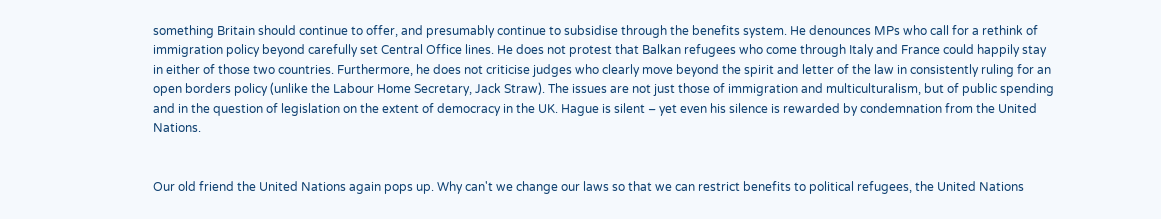something Britain should continue to offer, and presumably continue to subsidise through the benefits system. He denounces MPs who call for a rethink of immigration policy beyond carefully set Central Office lines. He does not protest that Balkan refugees who come through Italy and France could happily stay in either of those two countries. Furthermore, he does not criticise judges who clearly move beyond the spirit and letter of the law in consistently ruling for an open borders policy (unlike the Labour Home Secretary, Jack Straw). The issues are not just those of immigration and multiculturalism, but of public spending and in the question of legislation on the extent of democracy in the UK. Hague is silent – yet even his silence is rewarded by condemnation from the United Nations.


Our old friend the United Nations again pops up. Why can't we change our laws so that we can restrict benefits to political refugees, the United Nations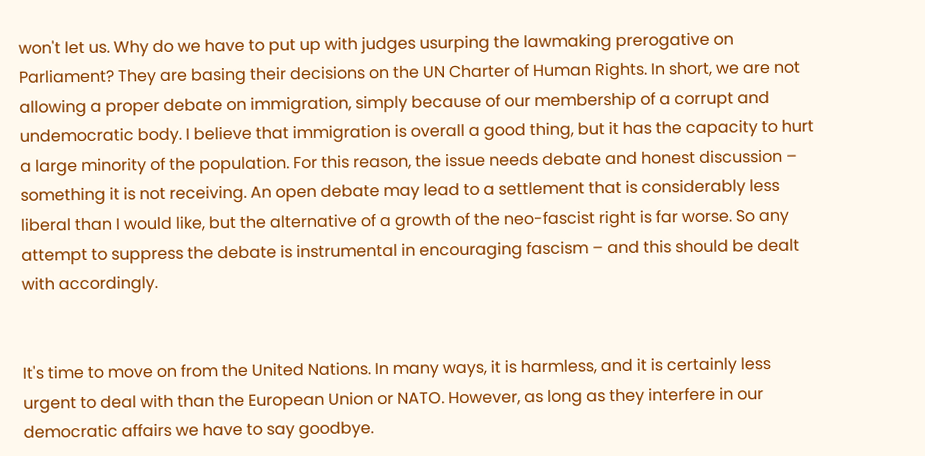won't let us. Why do we have to put up with judges usurping the lawmaking prerogative on Parliament? They are basing their decisions on the UN Charter of Human Rights. In short, we are not allowing a proper debate on immigration, simply because of our membership of a corrupt and undemocratic body. I believe that immigration is overall a good thing, but it has the capacity to hurt a large minority of the population. For this reason, the issue needs debate and honest discussion – something it is not receiving. An open debate may lead to a settlement that is considerably less liberal than I would like, but the alternative of a growth of the neo-fascist right is far worse. So any attempt to suppress the debate is instrumental in encouraging fascism – and this should be dealt with accordingly.


It's time to move on from the United Nations. In many ways, it is harmless, and it is certainly less urgent to deal with than the European Union or NATO. However, as long as they interfere in our democratic affairs we have to say goodbye.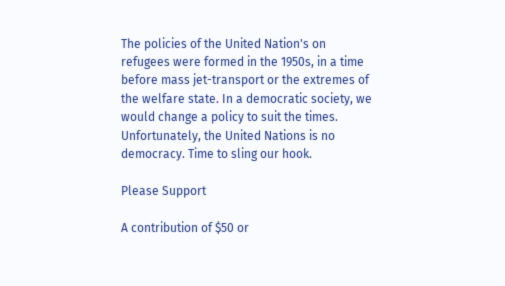The policies of the United Nation's on refugees were formed in the 1950s, in a time before mass jet-transport or the extremes of the welfare state. In a democratic society, we would change a policy to suit the times. Unfortunately, the United Nations is no democracy. Time to sling our hook.

Please Support

A contribution of $50 or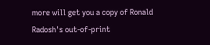more will get you a copy of Ronald Radosh's out-of-print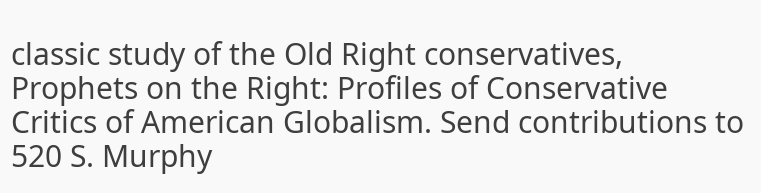classic study of the Old Right conservatives, Prophets on the Right: Profiles of Conservative Critics of American Globalism. Send contributions to
520 S. Murphy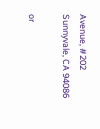Avenue, #202
Sunnyvale, CA 94086

or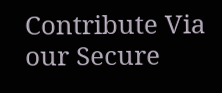Contribute Via our Secure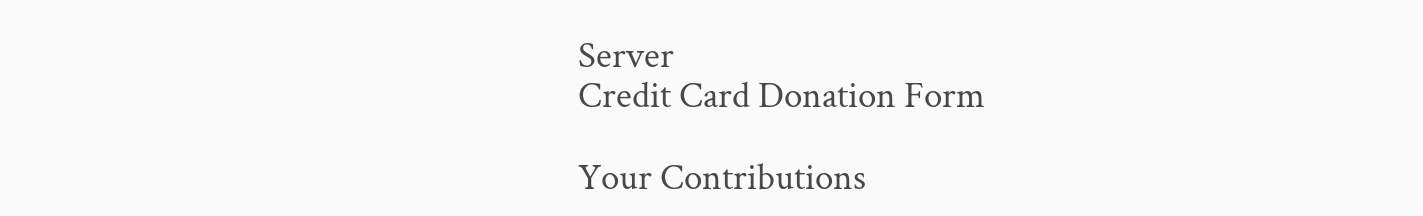Server
Credit Card Donation Form

Your Contributions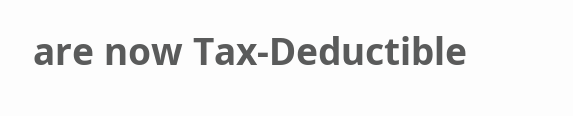are now Tax-Deductible